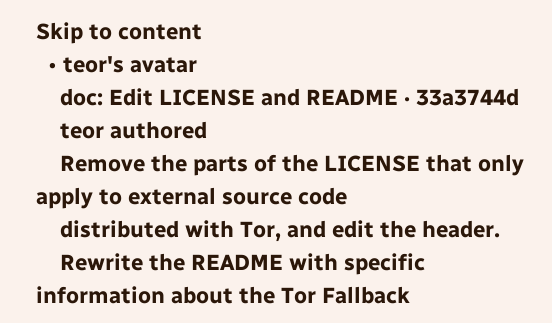Skip to content
  • teor's avatar
    doc: Edit LICENSE and README · 33a3744d
    teor authored
    Remove the parts of the LICENSE that only apply to external source code
    distributed with Tor, and edit the header.
    Rewrite the README with specific information about the Tor Fallback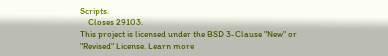Scripts.
    Closes 29103.
This project is licensed under the BSD 3-Clause "New" or "Revised" License. Learn more